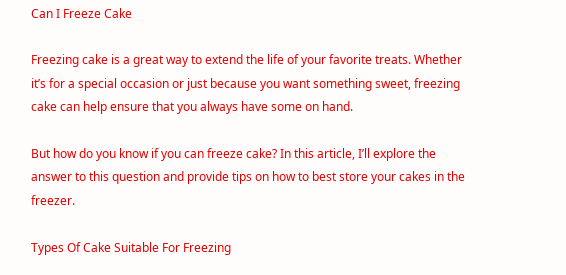Can I Freeze Cake

Freezing cake is a great way to extend the life of your favorite treats. Whether it’s for a special occasion or just because you want something sweet, freezing cake can help ensure that you always have some on hand.

But how do you know if you can freeze cake? In this article, I’ll explore the answer to this question and provide tips on how to best store your cakes in the freezer.

Types Of Cake Suitable For Freezing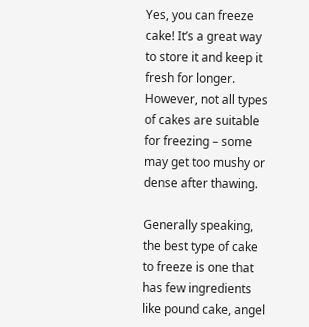Yes, you can freeze cake! It’s a great way to store it and keep it fresh for longer. However, not all types of cakes are suitable for freezing – some may get too mushy or dense after thawing.

Generally speaking, the best type of cake to freeze is one that has few ingredients like pound cake, angel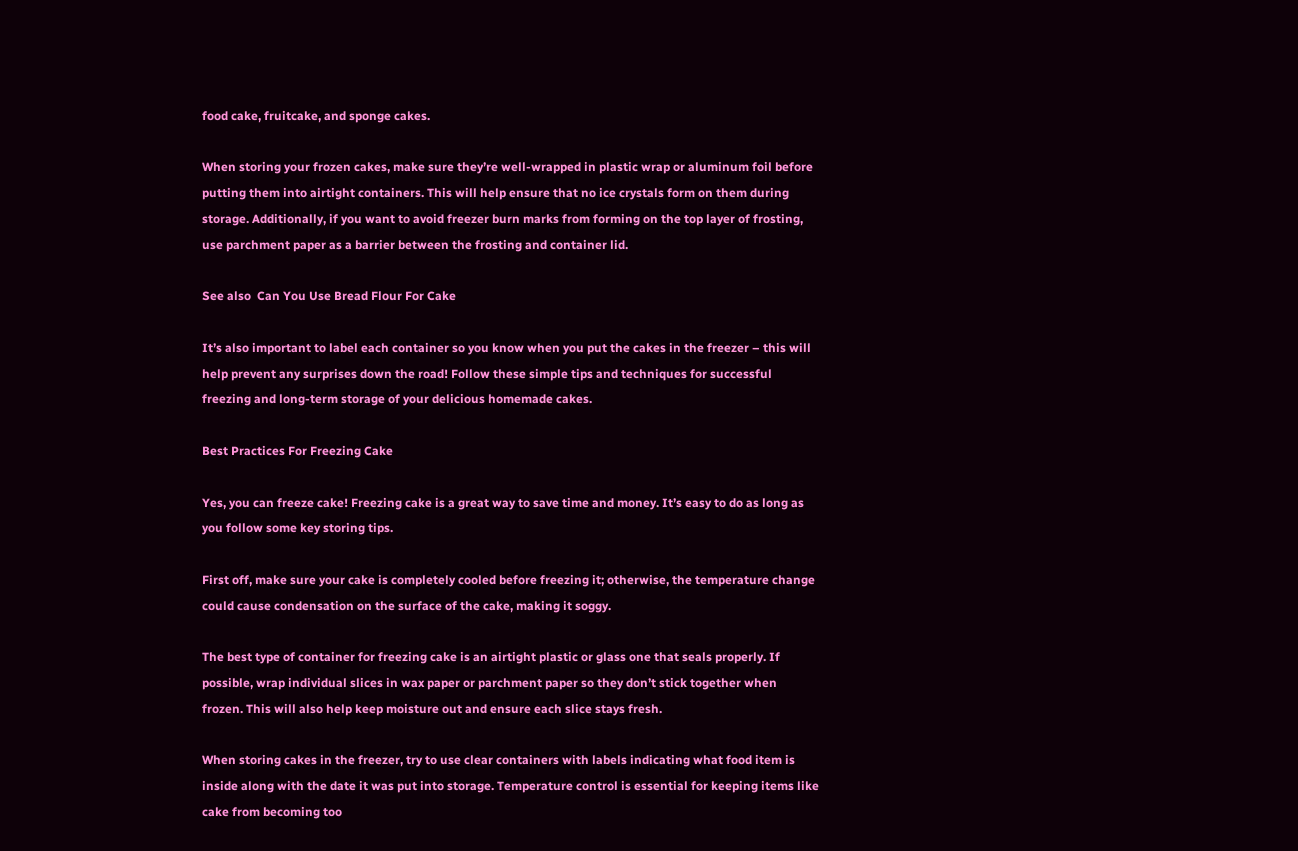food cake, fruitcake, and sponge cakes.

When storing your frozen cakes, make sure they’re well-wrapped in plastic wrap or aluminum foil before putting them into airtight containers. This will help ensure that no ice crystals form on them during storage. Additionally, if you want to avoid freezer burn marks from forming on the top layer of frosting, use parchment paper as a barrier between the frosting and container lid.

See also  Can You Use Bread Flour For Cake

It’s also important to label each container so you know when you put the cakes in the freezer – this will help prevent any surprises down the road! Follow these simple tips and techniques for successful freezing and long-term storage of your delicious homemade cakes.

Best Practices For Freezing Cake

Yes, you can freeze cake! Freezing cake is a great way to save time and money. It’s easy to do as long as you follow some key storing tips.

First off, make sure your cake is completely cooled before freezing it; otherwise, the temperature change could cause condensation on the surface of the cake, making it soggy.

The best type of container for freezing cake is an airtight plastic or glass one that seals properly. If possible, wrap individual slices in wax paper or parchment paper so they don’t stick together when frozen. This will also help keep moisture out and ensure each slice stays fresh.

When storing cakes in the freezer, try to use clear containers with labels indicating what food item is inside along with the date it was put into storage. Temperature control is essential for keeping items like cake from becoming too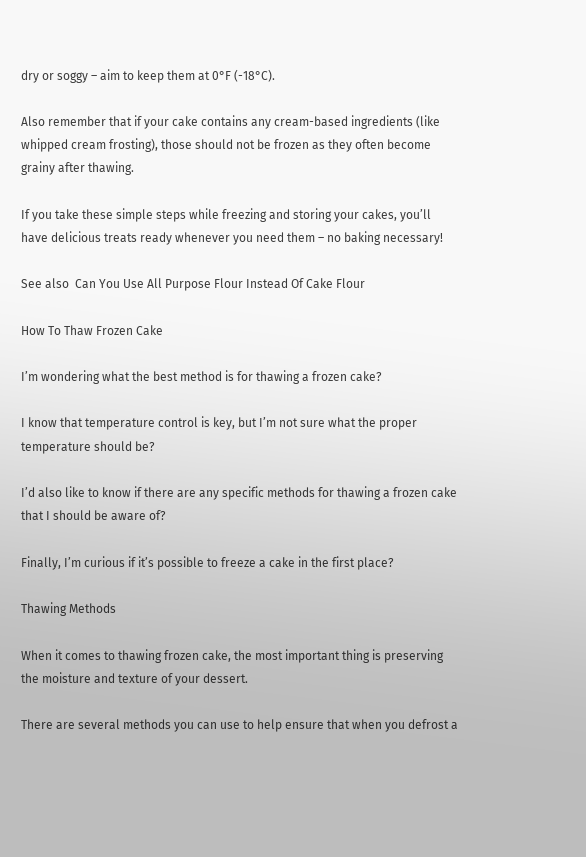dry or soggy – aim to keep them at 0°F (-18°C).

Also remember that if your cake contains any cream-based ingredients (like whipped cream frosting), those should not be frozen as they often become grainy after thawing.

If you take these simple steps while freezing and storing your cakes, you’ll have delicious treats ready whenever you need them – no baking necessary!

See also  Can You Use All Purpose Flour Instead Of Cake Flour

How To Thaw Frozen Cake

I’m wondering what the best method is for thawing a frozen cake?

I know that temperature control is key, but I’m not sure what the proper temperature should be?

I’d also like to know if there are any specific methods for thawing a frozen cake that I should be aware of?

Finally, I’m curious if it’s possible to freeze a cake in the first place?

Thawing Methods

When it comes to thawing frozen cake, the most important thing is preserving the moisture and texture of your dessert.

There are several methods you can use to help ensure that when you defrost a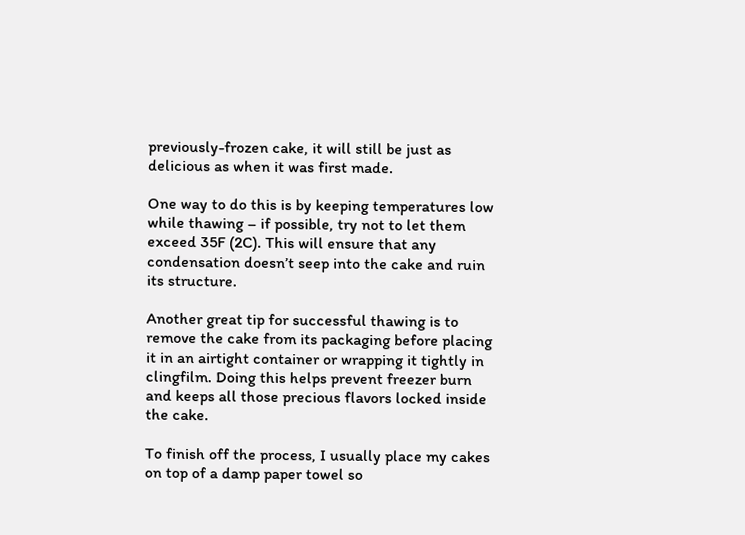previously-frozen cake, it will still be just as delicious as when it was first made.

One way to do this is by keeping temperatures low while thawing – if possible, try not to let them exceed 35F (2C). This will ensure that any condensation doesn’t seep into the cake and ruin its structure.

Another great tip for successful thawing is to remove the cake from its packaging before placing it in an airtight container or wrapping it tightly in clingfilm. Doing this helps prevent freezer burn and keeps all those precious flavors locked inside the cake.

To finish off the process, I usually place my cakes on top of a damp paper towel so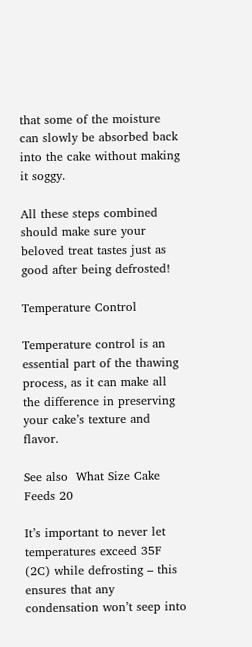that some of the moisture can slowly be absorbed back into the cake without making it soggy.

All these steps combined should make sure your beloved treat tastes just as good after being defrosted!

Temperature Control

Temperature control is an essential part of the thawing process, as it can make all the difference in preserving your cake’s texture and flavor.

See also  What Size Cake Feeds 20

It’s important to never let temperatures exceed 35F (2C) while defrosting – this ensures that any condensation won’t seep into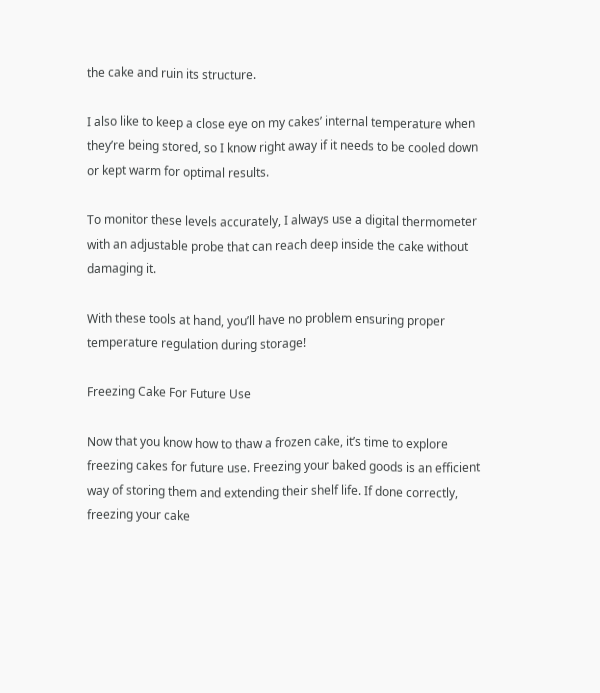the cake and ruin its structure.

I also like to keep a close eye on my cakes’ internal temperature when they’re being stored, so I know right away if it needs to be cooled down or kept warm for optimal results.

To monitor these levels accurately, I always use a digital thermometer with an adjustable probe that can reach deep inside the cake without damaging it.

With these tools at hand, you’ll have no problem ensuring proper temperature regulation during storage!

Freezing Cake For Future Use

Now that you know how to thaw a frozen cake, it’s time to explore freezing cakes for future use. Freezing your baked goods is an efficient way of storing them and extending their shelf life. If done correctly, freezing your cake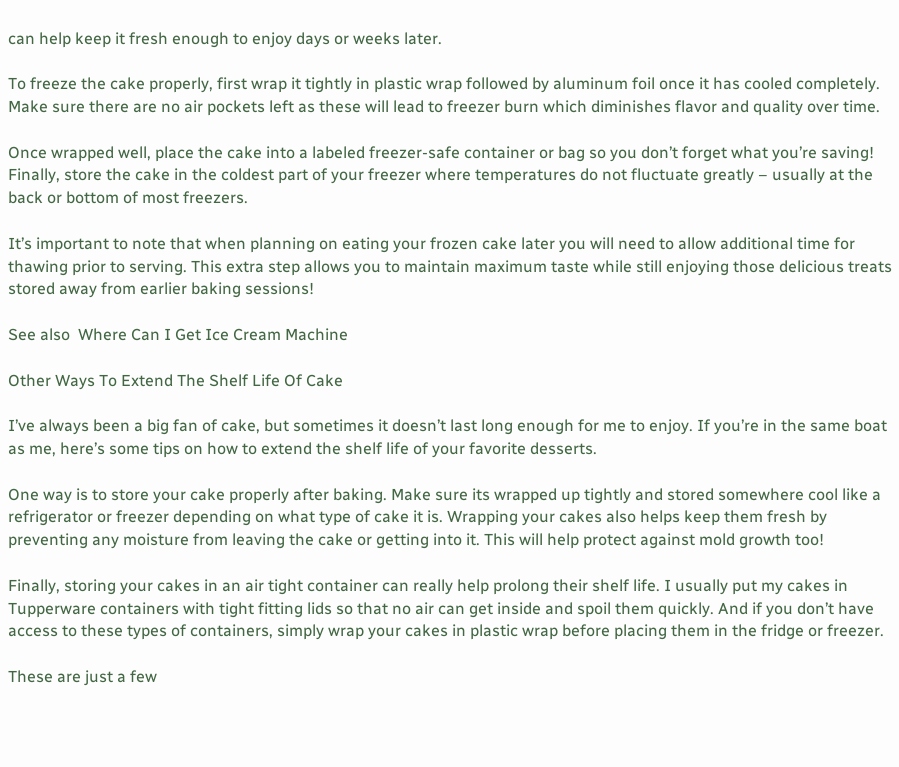can help keep it fresh enough to enjoy days or weeks later.

To freeze the cake properly, first wrap it tightly in plastic wrap followed by aluminum foil once it has cooled completely. Make sure there are no air pockets left as these will lead to freezer burn which diminishes flavor and quality over time.

Once wrapped well, place the cake into a labeled freezer-safe container or bag so you don’t forget what you’re saving! Finally, store the cake in the coldest part of your freezer where temperatures do not fluctuate greatly – usually at the back or bottom of most freezers.

It’s important to note that when planning on eating your frozen cake later you will need to allow additional time for thawing prior to serving. This extra step allows you to maintain maximum taste while still enjoying those delicious treats stored away from earlier baking sessions!

See also  Where Can I Get Ice Cream Machine

Other Ways To Extend The Shelf Life Of Cake

I’ve always been a big fan of cake, but sometimes it doesn’t last long enough for me to enjoy. If you’re in the same boat as me, here’s some tips on how to extend the shelf life of your favorite desserts.

One way is to store your cake properly after baking. Make sure its wrapped up tightly and stored somewhere cool like a refrigerator or freezer depending on what type of cake it is. Wrapping your cakes also helps keep them fresh by preventing any moisture from leaving the cake or getting into it. This will help protect against mold growth too!

Finally, storing your cakes in an air tight container can really help prolong their shelf life. I usually put my cakes in Tupperware containers with tight fitting lids so that no air can get inside and spoil them quickly. And if you don’t have access to these types of containers, simply wrap your cakes in plastic wrap before placing them in the fridge or freezer.

These are just a few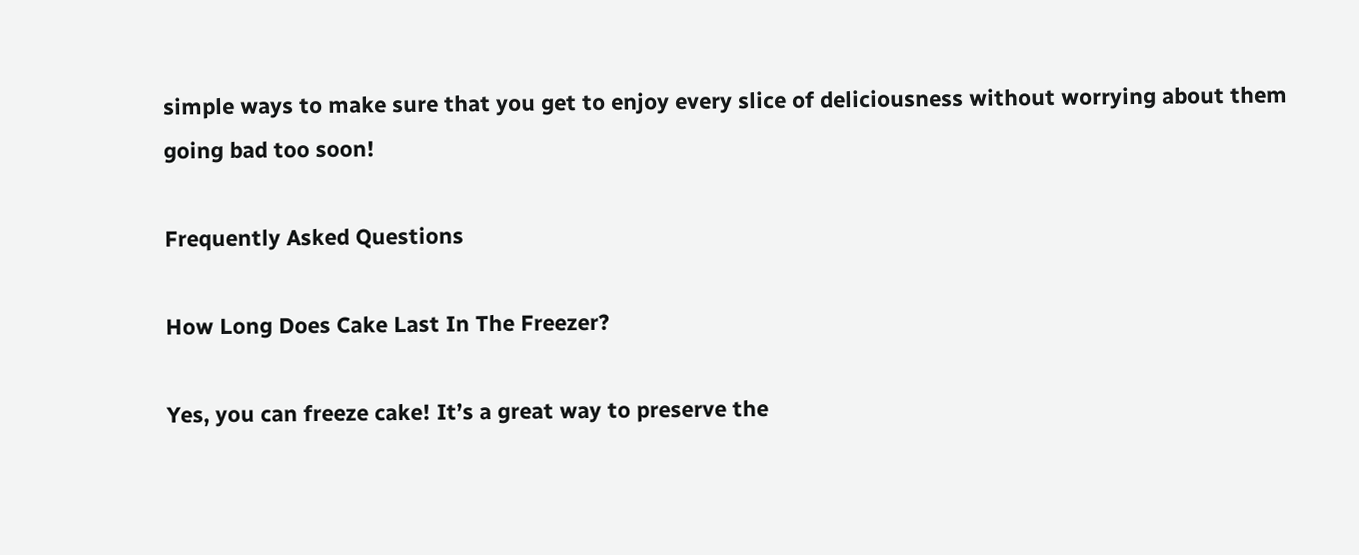simple ways to make sure that you get to enjoy every slice of deliciousness without worrying about them going bad too soon!

Frequently Asked Questions

How Long Does Cake Last In The Freezer?

Yes, you can freeze cake! It’s a great way to preserve the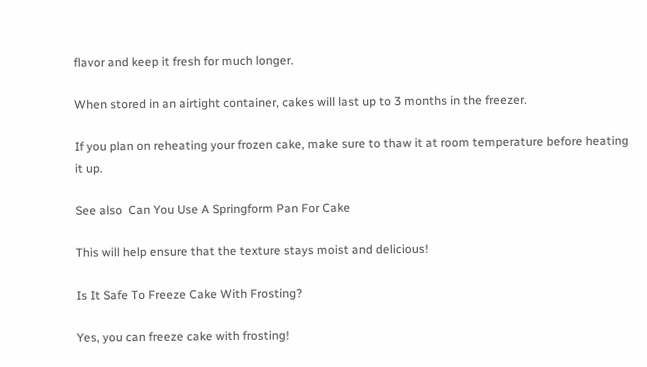flavor and keep it fresh for much longer.

When stored in an airtight container, cakes will last up to 3 months in the freezer.

If you plan on reheating your frozen cake, make sure to thaw it at room temperature before heating it up.

See also  Can You Use A Springform Pan For Cake

This will help ensure that the texture stays moist and delicious!

Is It Safe To Freeze Cake With Frosting?

Yes, you can freeze cake with frosting!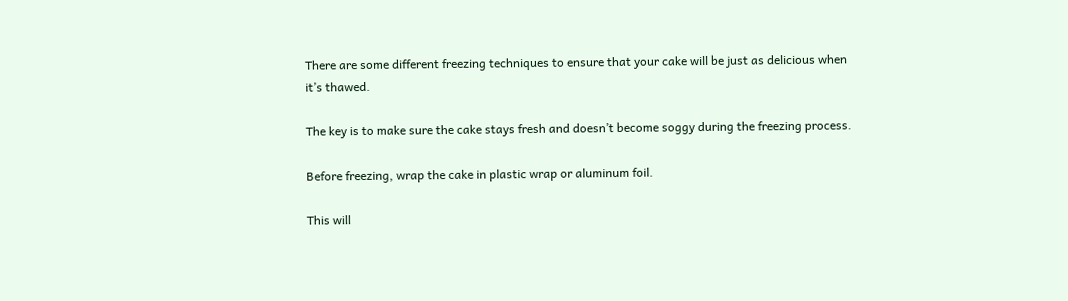There are some different freezing techniques to ensure that your cake will be just as delicious when it’s thawed.

The key is to make sure the cake stays fresh and doesn’t become soggy during the freezing process.

Before freezing, wrap the cake in plastic wrap or aluminum foil.

This will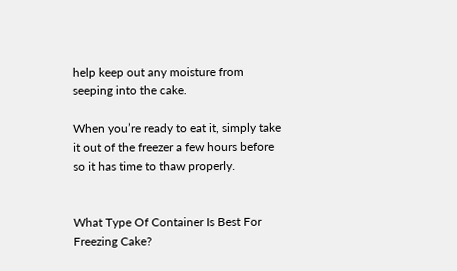help keep out any moisture from seeping into the cake.

When you’re ready to eat it, simply take it out of the freezer a few hours before so it has time to thaw properly.


What Type Of Container Is Best For Freezing Cake?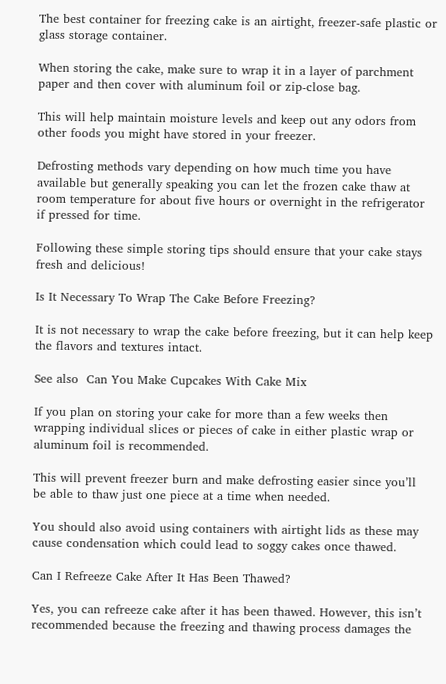The best container for freezing cake is an airtight, freezer-safe plastic or glass storage container.

When storing the cake, make sure to wrap it in a layer of parchment paper and then cover with aluminum foil or zip-close bag.

This will help maintain moisture levels and keep out any odors from other foods you might have stored in your freezer.

Defrosting methods vary depending on how much time you have available but generally speaking you can let the frozen cake thaw at room temperature for about five hours or overnight in the refrigerator if pressed for time.

Following these simple storing tips should ensure that your cake stays fresh and delicious!

Is It Necessary To Wrap The Cake Before Freezing?

It is not necessary to wrap the cake before freezing, but it can help keep the flavors and textures intact.

See also  Can You Make Cupcakes With Cake Mix

If you plan on storing your cake for more than a few weeks then wrapping individual slices or pieces of cake in either plastic wrap or aluminum foil is recommended.

This will prevent freezer burn and make defrosting easier since you’ll be able to thaw just one piece at a time when needed.

You should also avoid using containers with airtight lids as these may cause condensation which could lead to soggy cakes once thawed.

Can I Refreeze Cake After It Has Been Thawed?

Yes, you can refreeze cake after it has been thawed. However, this isn’t recommended because the freezing and thawing process damages the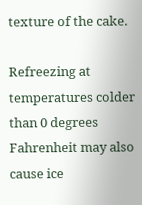texture of the cake.

Refreezing at temperatures colder than 0 degrees Fahrenheit may also cause ice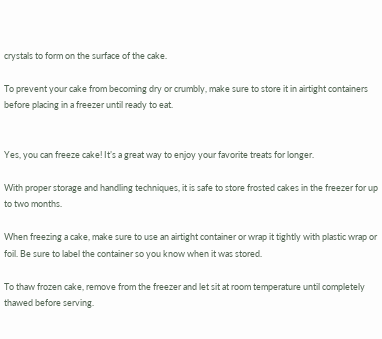crystals to form on the surface of the cake.

To prevent your cake from becoming dry or crumbly, make sure to store it in airtight containers before placing in a freezer until ready to eat.


Yes, you can freeze cake! It’s a great way to enjoy your favorite treats for longer.

With proper storage and handling techniques, it is safe to store frosted cakes in the freezer for up to two months.

When freezing a cake, make sure to use an airtight container or wrap it tightly with plastic wrap or foil. Be sure to label the container so you know when it was stored.

To thaw frozen cake, remove from the freezer and let sit at room temperature until completely thawed before serving.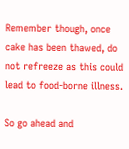Remember though, once cake has been thawed, do not refreeze as this could lead to food-borne illness.

So go ahead and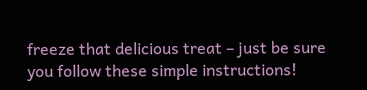freeze that delicious treat – just be sure you follow these simple instructions!